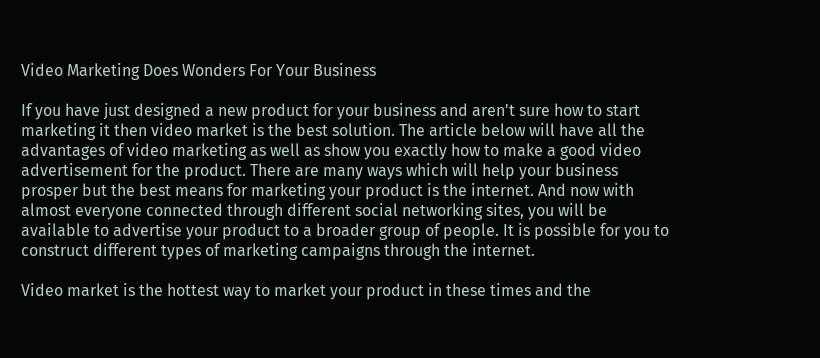Video Marketing Does Wonders For Your Business

If you have just designed a new product for your business and aren't sure how to start marketing it then video market is the best solution. The article below will have all the advantages of video marketing as well as show you exactly how to make a good video advertisement for the product. There are many ways which will help your business prosper but the best means for marketing your product is the internet. And now with almost everyone connected through different social networking sites, you will be available to advertise your product to a broader group of people. It is possible for you to construct different types of marketing campaigns through the internet.

Video market is the hottest way to market your product in these times and the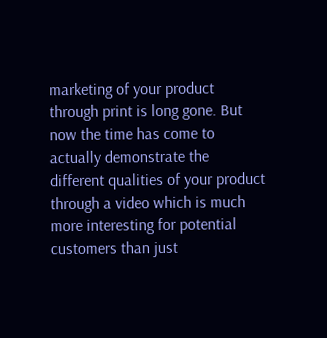marketing of your product through print is long gone. But now the time has come to actually demonstrate the different qualities of your product through a video which is much more interesting for potential customers than just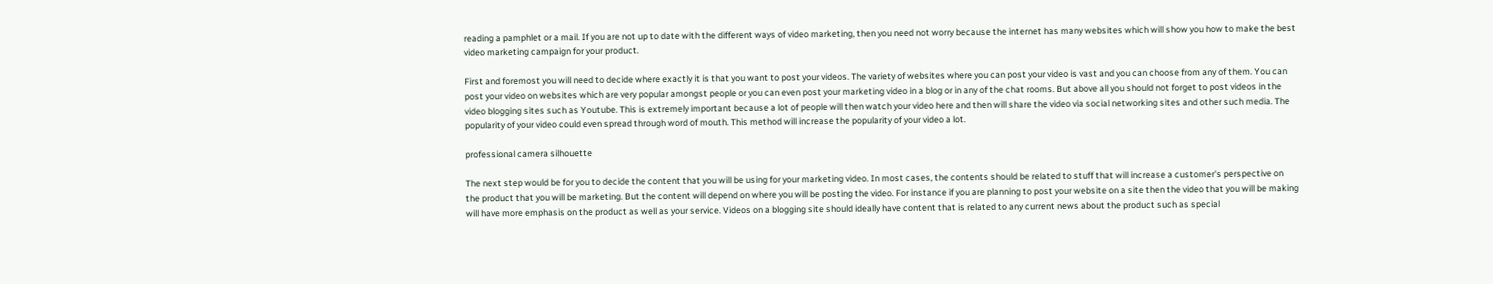reading a pamphlet or a mail. If you are not up to date with the different ways of video marketing, then you need not worry because the internet has many websites which will show you how to make the best video marketing campaign for your product.

First and foremost you will need to decide where exactly it is that you want to post your videos. The variety of websites where you can post your video is vast and you can choose from any of them. You can post your video on websites which are very popular amongst people or you can even post your marketing video in a blog or in any of the chat rooms. But above all you should not forget to post videos in the video blogging sites such as Youtube. This is extremely important because a lot of people will then watch your video here and then will share the video via social networking sites and other such media. The popularity of your video could even spread through word of mouth. This method will increase the popularity of your video a lot.

professional camera silhouette

The next step would be for you to decide the content that you will be using for your marketing video. In most cases, the contents should be related to stuff that will increase a customer's perspective on the product that you will be marketing. But the content will depend on where you will be posting the video. For instance if you are planning to post your website on a site then the video that you will be making will have more emphasis on the product as well as your service. Videos on a blogging site should ideally have content that is related to any current news about the product such as special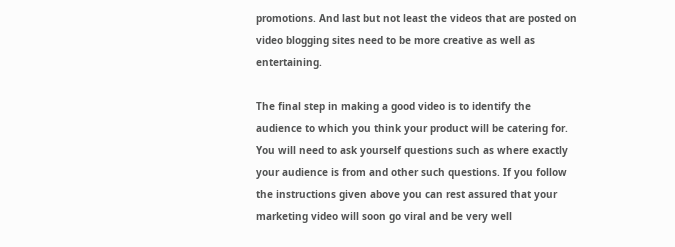promotions. And last but not least the videos that are posted on video blogging sites need to be more creative as well as entertaining.

The final step in making a good video is to identify the audience to which you think your product will be catering for. You will need to ask yourself questions such as where exactly your audience is from and other such questions. If you follow the instructions given above you can rest assured that your marketing video will soon go viral and be very well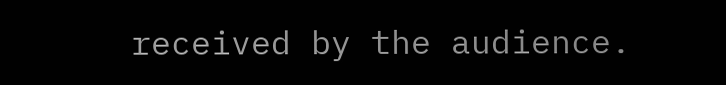received by the audience.